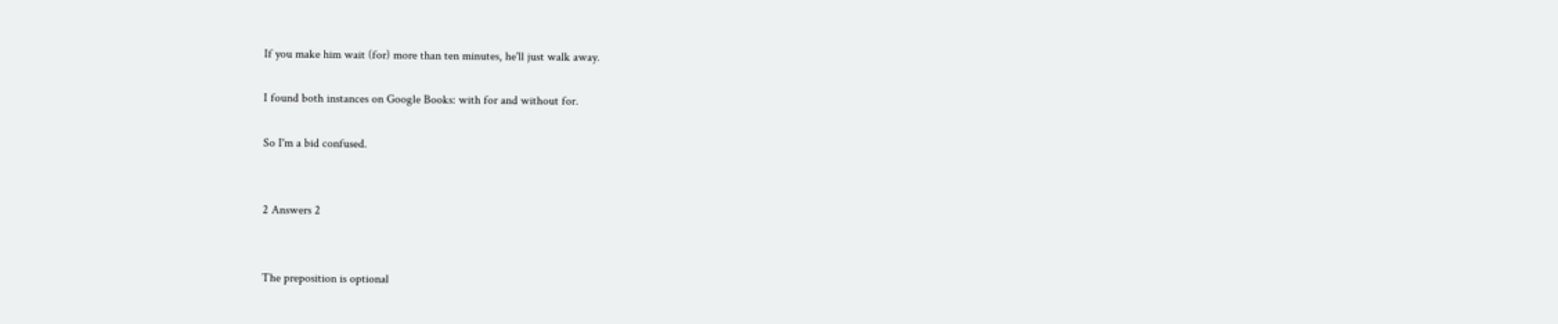If you make him wait (for) more than ten minutes, he'll just walk away.

I found both instances on Google Books: with for and without for.

So I'm a bid confused.


2 Answers 2


The preposition is optional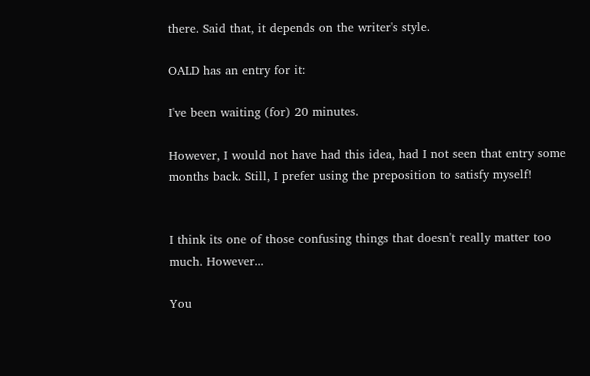there. Said that, it depends on the writer's style.

OALD has an entry for it:

I've been waiting (for) 20 minutes.

However, I would not have had this idea, had I not seen that entry some months back. Still, I prefer using the preposition to satisfy myself!


I think its one of those confusing things that doesn't really matter too much. However...

You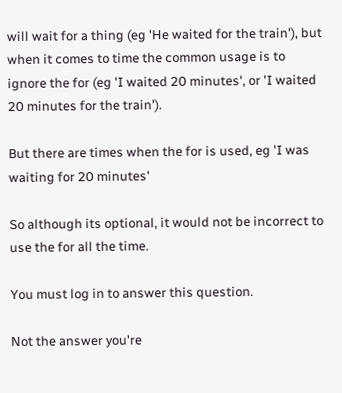will wait for a thing (eg 'He waited for the train'), but when it comes to time the common usage is to ignore the for (eg 'I waited 20 minutes', or 'I waited 20 minutes for the train').

But there are times when the for is used, eg 'I was waiting for 20 minutes'

So although its optional, it would not be incorrect to use the for all the time.

You must log in to answer this question.

Not the answer you're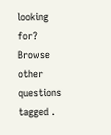looking for? Browse other questions tagged .